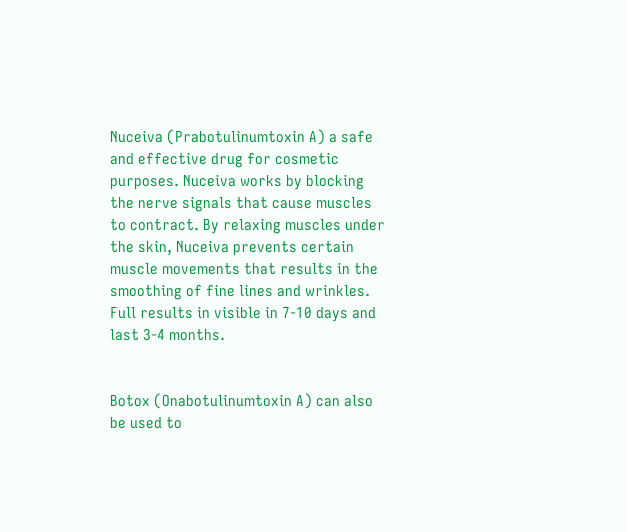Nuceiva (Prabotulinumtoxin A) a safe and effective drug for cosmetic purposes. Nuceiva works by blocking the nerve signals that cause muscles to contract. By relaxing muscles under the skin, Nuceiva prevents certain muscle movements that results in the smoothing of fine lines and wrinkles. Full results in visible in 7-10 days and last 3-4 months.


Botox (Onabotulinumtoxin A) can also be used to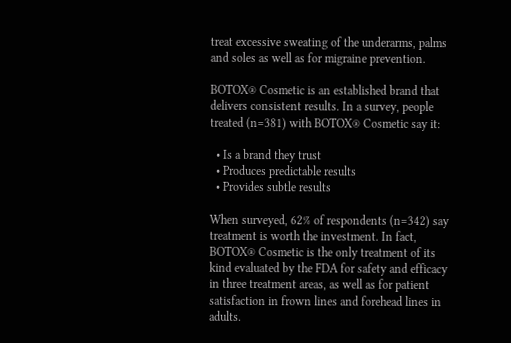treat excessive sweating of the underarms, palms and soles as well as for migraine prevention.

BOTOX® Cosmetic is an established brand that delivers consistent results. In a survey, people treated (n=381) with BOTOX® Cosmetic say it:

  • Is a brand they trust
  • Produces predictable results
  • Provides subtle results

When surveyed, 62% of respondents (n=342) say treatment is worth the investment. In fact, BOTOX® Cosmetic is the only treatment of its kind evaluated by the FDA for safety and efficacy in three treatment areas, as well as for patient satisfaction in frown lines and forehead lines in adults.